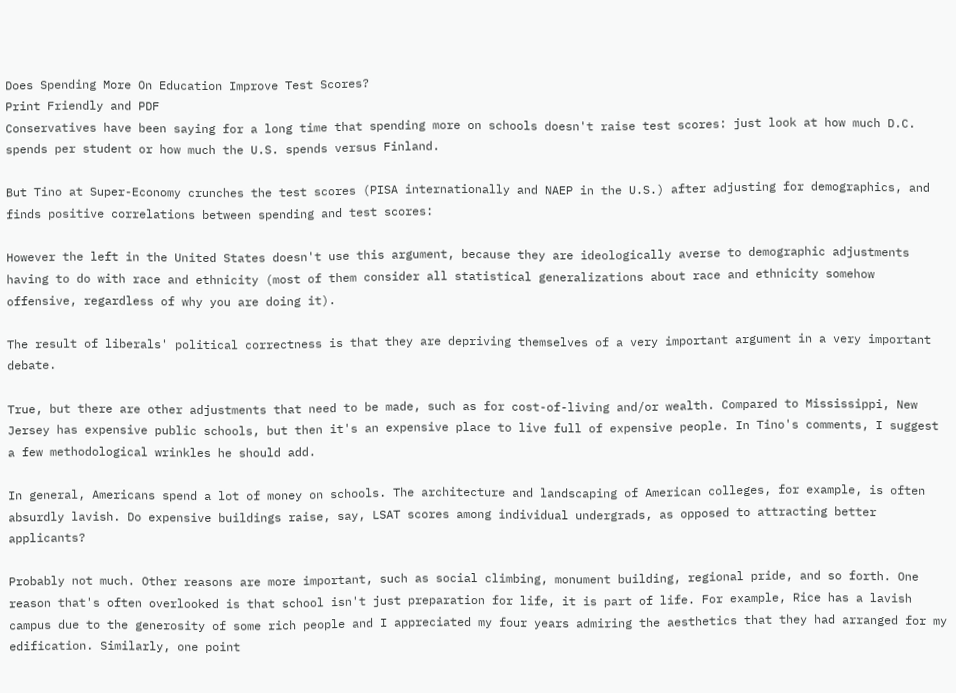Does Spending More On Education Improve Test Scores?
Print Friendly and PDF
Conservatives have been saying for a long time that spending more on schools doesn't raise test scores: just look at how much D.C. spends per student or how much the U.S. spends versus Finland.

But Tino at Super-Economy crunches the test scores (PISA internationally and NAEP in the U.S.) after adjusting for demographics, and finds positive correlations between spending and test scores:

However the left in the United States doesn't use this argument, because they are ideologically averse to demographic adjustments having to do with race and ethnicity (most of them consider all statistical generalizations about race and ethnicity somehow offensive, regardless of why you are doing it).

The result of liberals' political correctness is that they are depriving themselves of a very important argument in a very important debate.

True, but there are other adjustments that need to be made, such as for cost-of-living and/or wealth. Compared to Mississippi, New Jersey has expensive public schools, but then it's an expensive place to live full of expensive people. In Tino's comments, I suggest a few methodological wrinkles he should add.

In general, Americans spend a lot of money on schools. The architecture and landscaping of American colleges, for example, is often absurdly lavish. Do expensive buildings raise, say, LSAT scores among individual undergrads, as opposed to attracting better applicants?

Probably not much. Other reasons are more important, such as social climbing, monument building, regional pride, and so forth. One reason that's often overlooked is that school isn't just preparation for life, it is part of life. For example, Rice has a lavish campus due to the generosity of some rich people and I appreciated my four years admiring the aesthetics that they had arranged for my edification. Similarly, one point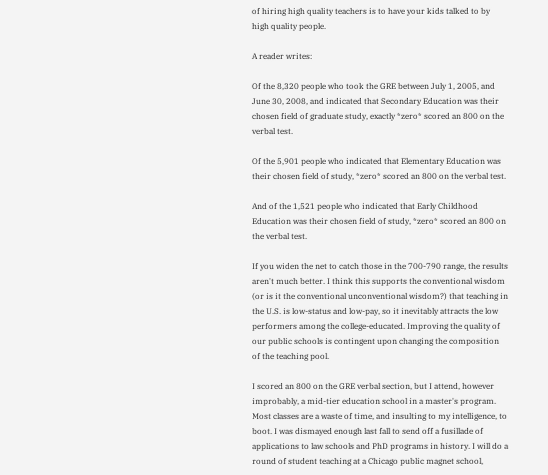of hiring high quality teachers is to have your kids talked to by high quality people.

A reader writes:

Of the 8,320 people who took the GRE between July 1, 2005, and June 30, 2008, and indicated that Secondary Education was their chosen field of graduate study, exactly *zero* scored an 800 on the verbal test.

Of the 5,901 people who indicated that Elementary Education was their chosen field of study, *zero* scored an 800 on the verbal test.

And of the 1,521 people who indicated that Early Childhood Education was their chosen field of study, *zero* scored an 800 on the verbal test.

If you widen the net to catch those in the 700-790 range, the results aren't much better. I think this supports the conventional wisdom (or is it the conventional unconventional wisdom?) that teaching in the U.S. is low-status and low-pay, so it inevitably attracts the low performers among the college-educated. Improving the quality of our public schools is contingent upon changing the composition of the teaching pool.

I scored an 800 on the GRE verbal section, but I attend, however improbably, a mid-tier education school in a master's program. Most classes are a waste of time, and insulting to my intelligence, to boot. I was dismayed enough last fall to send off a fusillade of applications to law schools and PhD programs in history. I will do a round of student teaching at a Chicago public magnet school,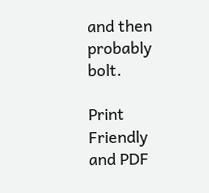and then probably bolt.

Print Friendly and PDF